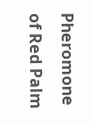Pheromone of Red Palm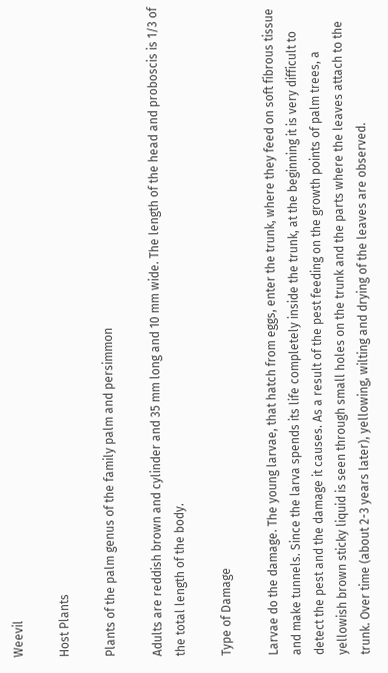Weevil

Host Plants

Plants of the palm genus of the family palm and persimmon

Adults are reddish brown and cylinder and 35 mm long and 10 mm wide. The length of the head and proboscis is 1/3 of the total length of the body.

Type of Damage

Larvae do the damage. The young larvae, that hatch from eggs, enter the trunk, where they feed on soft fibrous tissue and make tunnels. Since the larva spends its life completely inside the trunk, at the beginning it is very difficult to detect the pest and the damage it causes. As a result of the pest feeding on the growth points of palm trees, a yellowish brown sticky liquid is seen through small holes on the trunk and the parts where the leaves attach to the trunk. Over time (about 2-3 years later), yellowing, wilting and drying of the leaves are observed.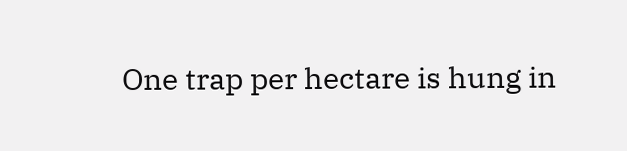One trap per hectare is hung in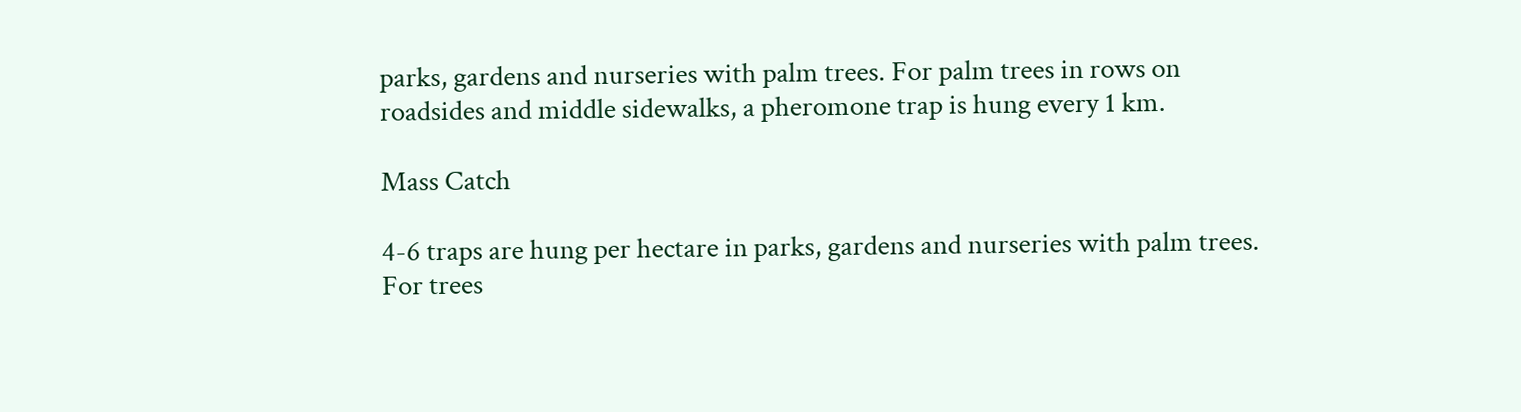parks, gardens and nurseries with palm trees. For palm trees in rows on roadsides and middle sidewalks, a pheromone trap is hung every 1 km.

Mass Catch

4-6 traps are hung per hectare in parks, gardens and nurseries with palm trees. For trees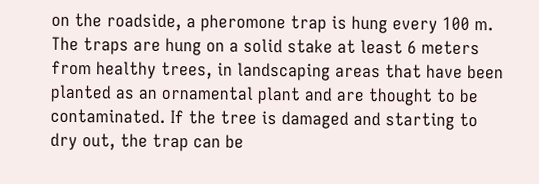on the roadside, a pheromone trap is hung every 100 m. The traps are hung on a solid stake at least 6 meters from healthy trees, in landscaping areas that have been planted as an ornamental plant and are thought to be contaminated. If the tree is damaged and starting to dry out, the trap can be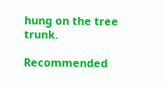hung on the tree trunk.

Recommended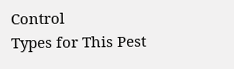Control
Types for This Pest